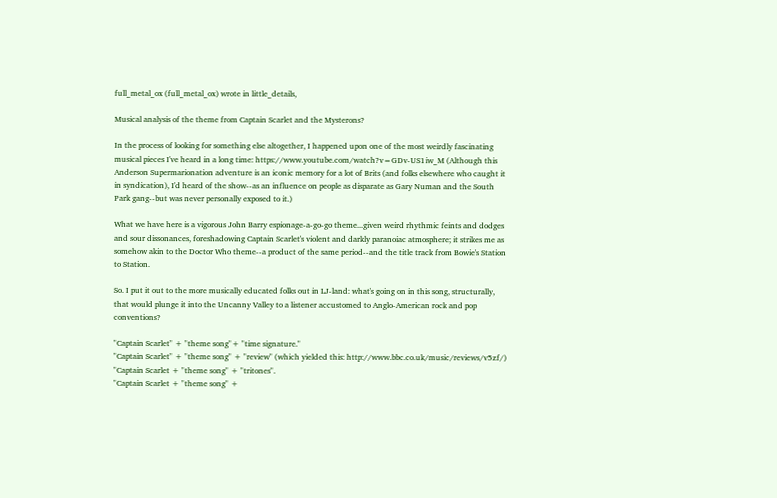full_metal_ox (full_metal_ox) wrote in little_details,

Musical analysis of the theme from Captain Scarlet and the Mysterons?

In the process of looking for something else altogether, I happened upon one of the most weirdly fascinating musical pieces I've heard in a long time: https://www.youtube.com/watch?v=GDv-US1iw_M (Although this Anderson Supermarionation adventure is an iconic memory for a lot of Brits (and folks elsewhere who caught it in syndication), I'd heard of the show--as an influence on people as disparate as Gary Numan and the South Park gang--but was never personally exposed to it.)

What we have here is a vigorous John Barry espionage-a-go-go theme...given weird rhythmic feints and dodges and sour dissonances, foreshadowing Captain Scarlet's violent and darkly paranoiac atmosphere; it strikes me as somehow akin to the Doctor Who theme--a product of the same period--and the title track from Bowie's Station to Station.

So. I put it out to the more musically educated folks out in LJ-land: what's going on in this song, structurally, that would plunge it into the Uncanny Valley to a listener accustomed to Anglo-American rock and pop conventions?

"Captain Scarlet" + "theme song"+ "time signature."
"Captain Scarlet" + "theme song" + "review" (which yielded this: http://www.bbc.co.uk/music/reviews/v5zf/)
"Captain Scarlet + "theme song" + "tritones".
"Captain Scarlet + "theme song" +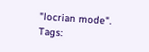"locrian mode".
Tags: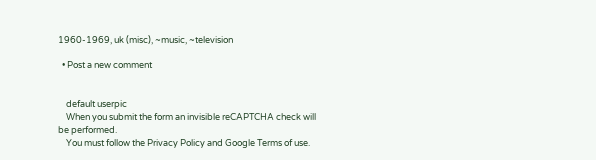1960-1969, uk (misc), ~music, ~television

  • Post a new comment


    default userpic
    When you submit the form an invisible reCAPTCHA check will be performed.
    You must follow the Privacy Policy and Google Terms of use.